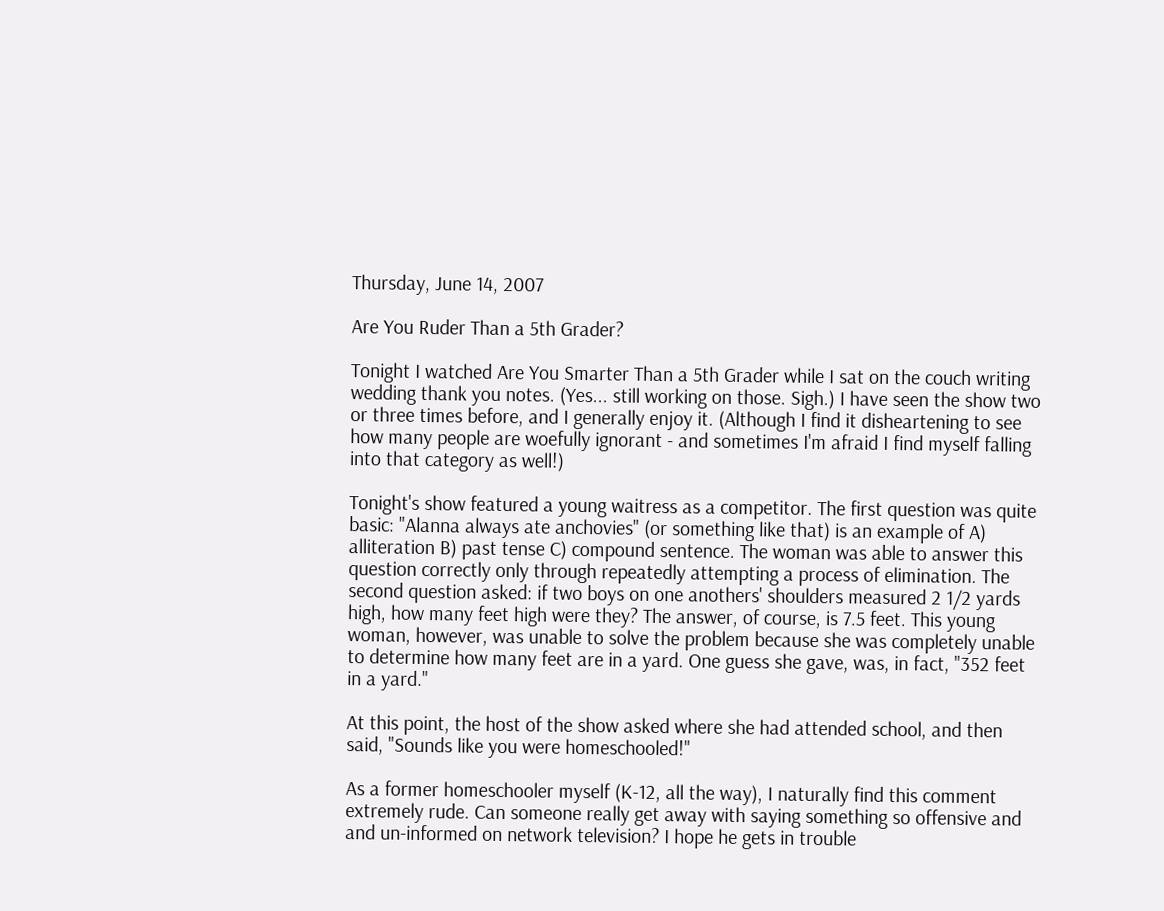Thursday, June 14, 2007

Are You Ruder Than a 5th Grader?

Tonight I watched Are You Smarter Than a 5th Grader while I sat on the couch writing wedding thank you notes. (Yes... still working on those. Sigh.) I have seen the show two or three times before, and I generally enjoy it. (Although I find it disheartening to see how many people are woefully ignorant - and sometimes I'm afraid I find myself falling into that category as well!)

Tonight's show featured a young waitress as a competitor. The first question was quite basic: "Alanna always ate anchovies" (or something like that) is an example of A) alliteration B) past tense C) compound sentence. The woman was able to answer this question correctly only through repeatedly attempting a process of elimination. The second question asked: if two boys on one anothers' shoulders measured 2 1/2 yards high, how many feet high were they? The answer, of course, is 7.5 feet. This young woman, however, was unable to solve the problem because she was completely unable to determine how many feet are in a yard. One guess she gave, was, in fact, "352 feet in a yard."

At this point, the host of the show asked where she had attended school, and then said, "Sounds like you were homeschooled!"

As a former homeschooler myself (K-12, all the way), I naturally find this comment extremely rude. Can someone really get away with saying something so offensive and and un-informed on network television? I hope he gets in trouble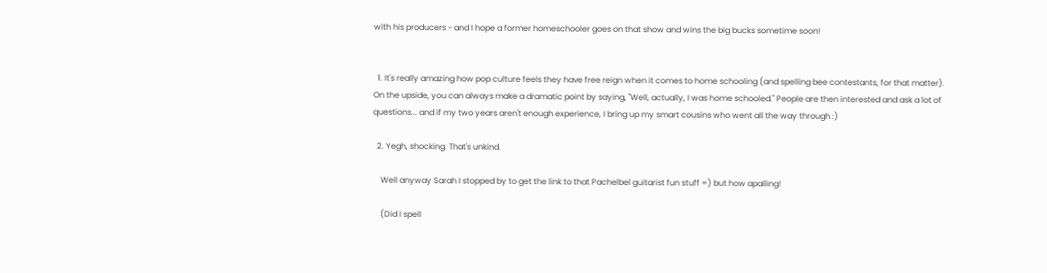with his producers - and I hope a former homeschooler goes on that show and wins the big bucks sometime soon!


  1. It's really amazing how pop culture feels they have free reign when it comes to home schooling (and spelling bee contestants, for that matter). On the upside, you can always make a dramatic point by saying, "Well, actually, I was home schooled." People are then interested and ask a lot of questions... and if my two years aren't enough experience, I bring up my smart cousins who went all the way through :)

  2. Yegh, shocking. That's unkind.

    Well anyway Sarah I stopped by to get the link to that Pachelbel guitarist fun stuff =) but how apalling!

    (Did I spell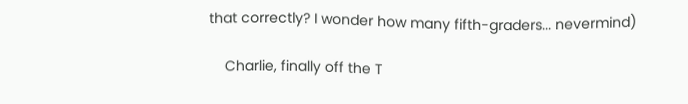that correctly? I wonder how many fifth-graders... nevermind)

    Charlie, finally off the T